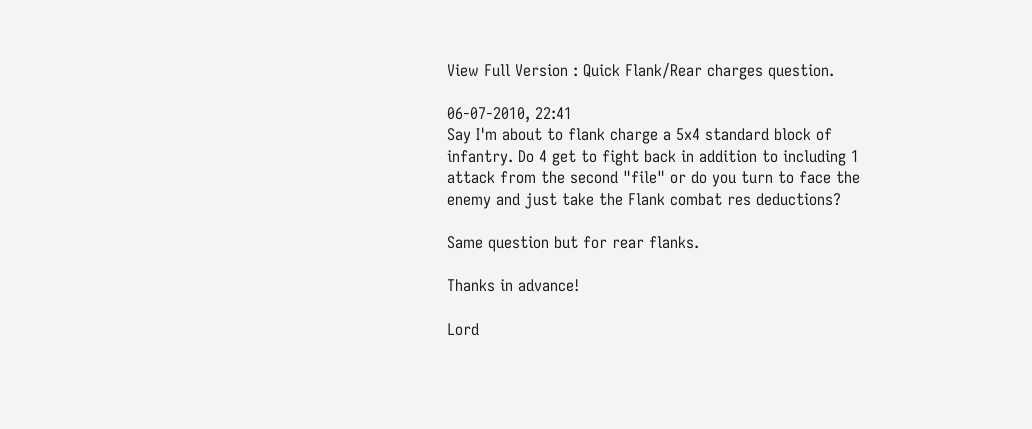View Full Version : Quick Flank/Rear charges question.

06-07-2010, 22:41
Say I'm about to flank charge a 5x4 standard block of infantry. Do 4 get to fight back in addition to including 1 attack from the second "file" or do you turn to face the enemy and just take the Flank combat res deductions?

Same question but for rear flanks.

Thanks in advance!

Lord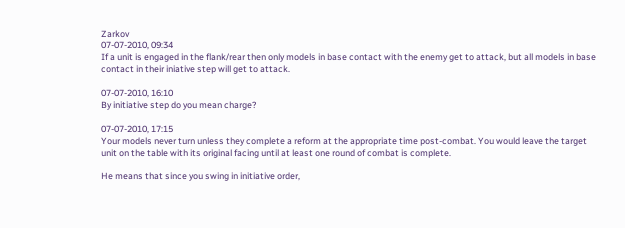Zarkov
07-07-2010, 09:34
If a unit is engaged in the flank/rear then only models in base contact with the enemy get to attack, but all models in base contact in their iniative step will get to attack.

07-07-2010, 16:10
By initiative step do you mean charge?

07-07-2010, 17:15
Your models never turn unless they complete a reform at the appropriate time post-combat. You would leave the target unit on the table with its original facing until at least one round of combat is complete.

He means that since you swing in initiative order,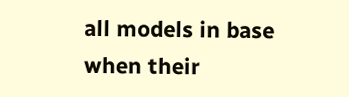all models in base when their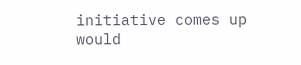initiative comes up would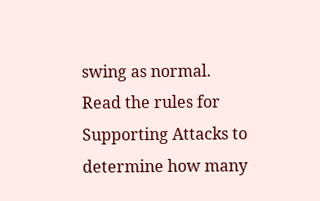swing as normal. Read the rules for Supporting Attacks to determine how many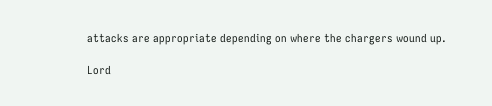attacks are appropriate depending on where the chargers wound up.

Lord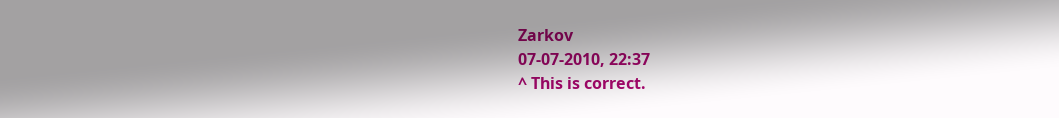Zarkov
07-07-2010, 22:37
^ This is correct.